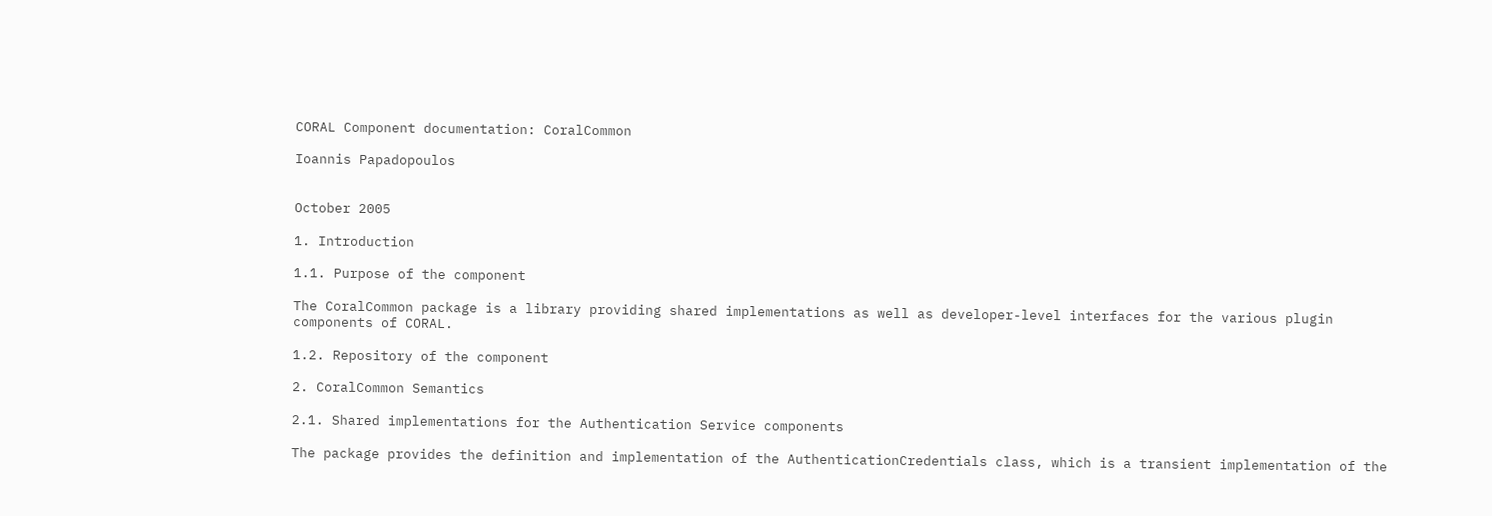CORAL Component documentation: CoralCommon

Ioannis Papadopoulos


October 2005

1. Introduction

1.1. Purpose of the component

The CoralCommon package is a library providing shared implementations as well as developer-level interfaces for the various plugin components of CORAL.

1.2. Repository of the component

2. CoralCommon Semantics

2.1. Shared implementations for the Authentication Service components

The package provides the definition and implementation of the AuthenticationCredentials class, which is a transient implementation of the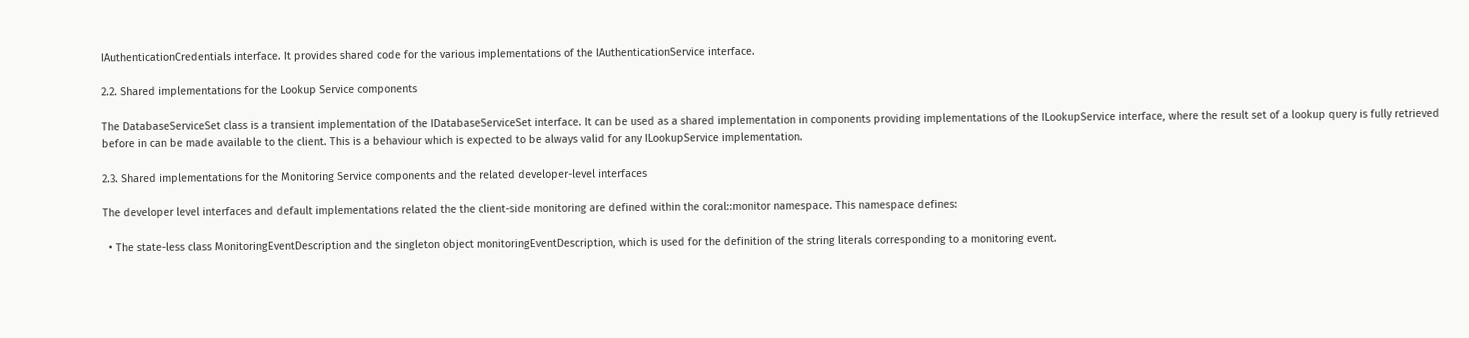IAuthenticationCredentials interface. It provides shared code for the various implementations of the IAuthenticationService interface.

2.2. Shared implementations for the Lookup Service components

The DatabaseServiceSet class is a transient implementation of the IDatabaseServiceSet interface. It can be used as a shared implementation in components providing implementations of the ILookupService interface, where the result set of a lookup query is fully retrieved before in can be made available to the client. This is a behaviour which is expected to be always valid for any ILookupService implementation.

2.3. Shared implementations for the Monitoring Service components and the related developer-level interfaces

The developer level interfaces and default implementations related the the client-side monitoring are defined within the coral::monitor namespace. This namespace defines:

  • The state-less class MonitoringEventDescription and the singleton object monitoringEventDescription, which is used for the definition of the string literals corresponding to a monitoring event.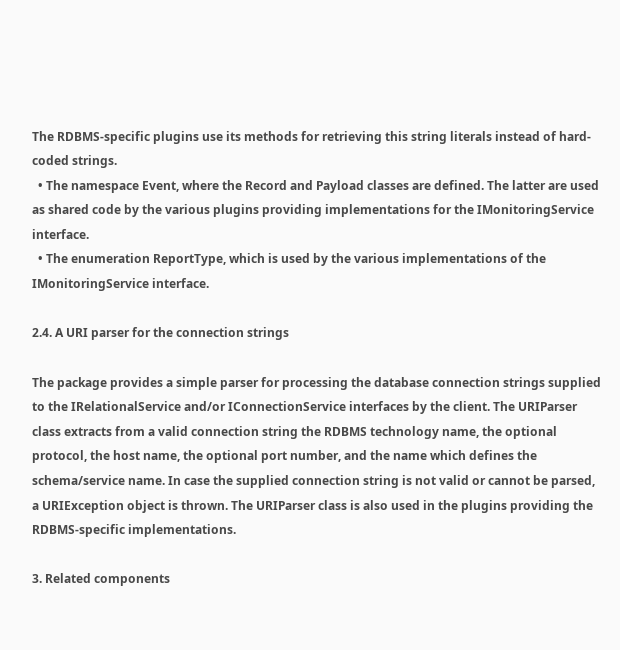The RDBMS-specific plugins use its methods for retrieving this string literals instead of hard-coded strings.
  • The namespace Event, where the Record and Payload classes are defined. The latter are used as shared code by the various plugins providing implementations for the IMonitoringService interface.
  • The enumeration ReportType, which is used by the various implementations of the IMonitoringService interface.

2.4. A URI parser for the connection strings

The package provides a simple parser for processing the database connection strings supplied to the IRelationalService and/or IConnectionService interfaces by the client. The URIParser class extracts from a valid connection string the RDBMS technology name, the optional protocol, the host name, the optional port number, and the name which defines the schema/service name. In case the supplied connection string is not valid or cannot be parsed, a URIException object is thrown. The URIParser class is also used in the plugins providing the RDBMS-specific implementations.

3. Related components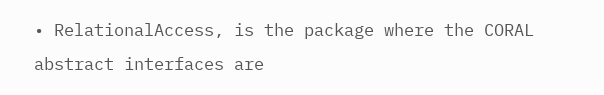• RelationalAccess, is the package where the CORAL abstract interfaces are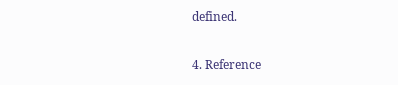defined.

4. Reference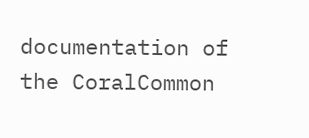documentation of the CoralCommon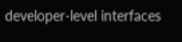developer-level interfaces